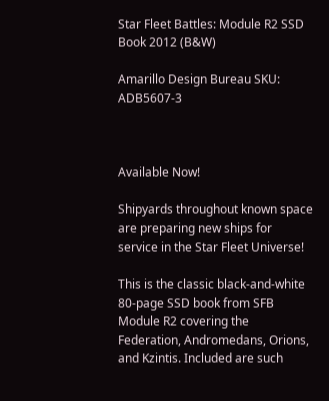Star Fleet Battles: Module R2 SSD Book 2012 (B&W)

Amarillo Design Bureau SKU: ADB5607-3



Available Now!

Shipyards throughout known space are preparing new ships for service in the Star Fleet Universe!

This is the classic black-and-white 80-page SSD book from SFB Module R2 covering the Federation, Andromedans, Orions, and Kzintis. Included are such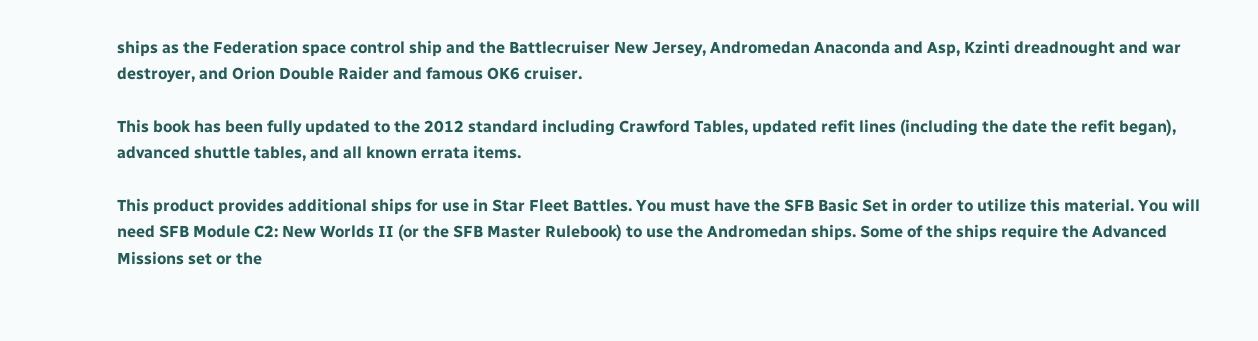ships as the Federation space control ship and the Battlecruiser New Jersey, Andromedan Anaconda and Asp, Kzinti dreadnought and war destroyer, and Orion Double Raider and famous OK6 cruiser.

This book has been fully updated to the 2012 standard including Crawford Tables, updated refit lines (including the date the refit began), advanced shuttle tables, and all known errata items.

This product provides additional ships for use in Star Fleet Battles. You must have the SFB Basic Set in order to utilize this material. You will need SFB Module C2: New Worlds II (or the SFB Master Rulebook) to use the Andromedan ships. Some of the ships require the Advanced Missions set or the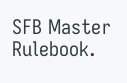SFB Master Rulebook.